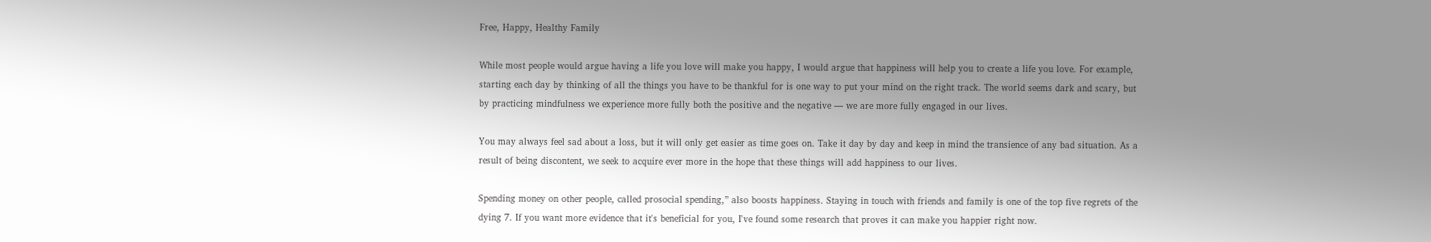Free, Happy, Healthy Family

While most people would argue having a life you love will make you happy, I would argue that happiness will help you to create a life you love. For example, starting each day by thinking of all the things you have to be thankful for is one way to put your mind on the right track. The world seems dark and scary, but by practicing mindfulness we experience more fully both the positive and the negative — we are more fully engaged in our lives.

You may always feel sad about a loss, but it will only get easier as time goes on. Take it day by day and keep in mind the transience of any bad situation. As a result of being discontent, we seek to acquire ever more in the hope that these things will add happiness to our lives.

Spending money on other people, called prosocial spending,” also boosts happiness. Staying in touch with friends and family is one of the top five regrets of the dying 7. If you want more evidence that it's beneficial for you, I've found some research that proves it can make you happier right now.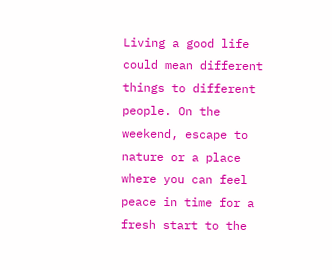Living a good life could mean different things to different people. On the weekend, escape to nature or a place where you can feel peace in time for a fresh start to the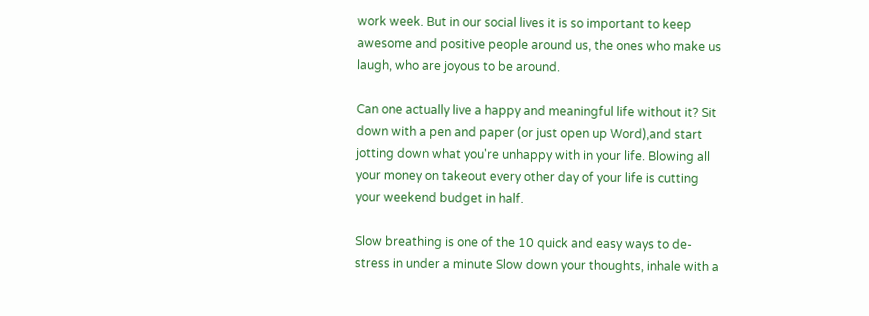work week. But in our social lives it is so important to keep awesome and positive people around us, the ones who make us laugh, who are joyous to be around.

Can one actually live a happy and meaningful life without it? Sit down with a pen and paper (or just open up Word),and start jotting down what you're unhappy with in your life. Blowing all your money on takeout every other day of your life is cutting your weekend budget in half.

Slow breathing is one of the 10 quick and easy ways to de-stress in under a minute Slow down your thoughts, inhale with a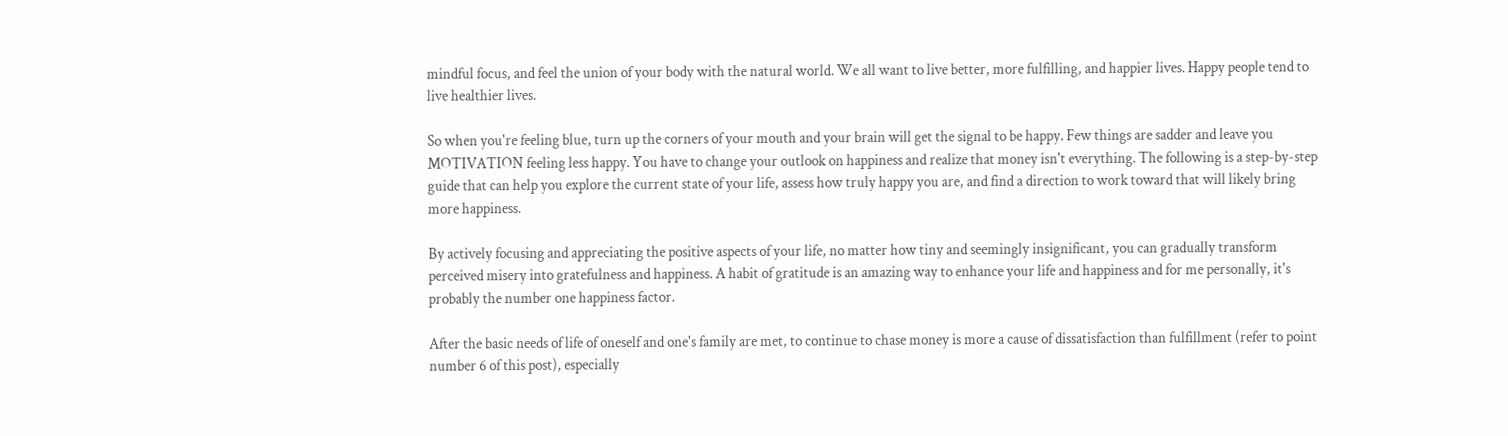mindful focus, and feel the union of your body with the natural world. We all want to live better, more fulfilling, and happier lives. Happy people tend to live healthier lives.

So when you're feeling blue, turn up the corners of your mouth and your brain will get the signal to be happy. Few things are sadder and leave you MOTIVATION feeling less happy. You have to change your outlook on happiness and realize that money isn't everything. The following is a step-by-step guide that can help you explore the current state of your life, assess how truly happy you are, and find a direction to work toward that will likely bring more happiness.

By actively focusing and appreciating the positive aspects of your life, no matter how tiny and seemingly insignificant, you can gradually transform perceived misery into gratefulness and happiness. A habit of gratitude is an amazing way to enhance your life and happiness and for me personally, it's probably the number one happiness factor.

After the basic needs of life of oneself and one's family are met, to continue to chase money is more a cause of dissatisfaction than fulfillment (refer to point number 6 of this post), especially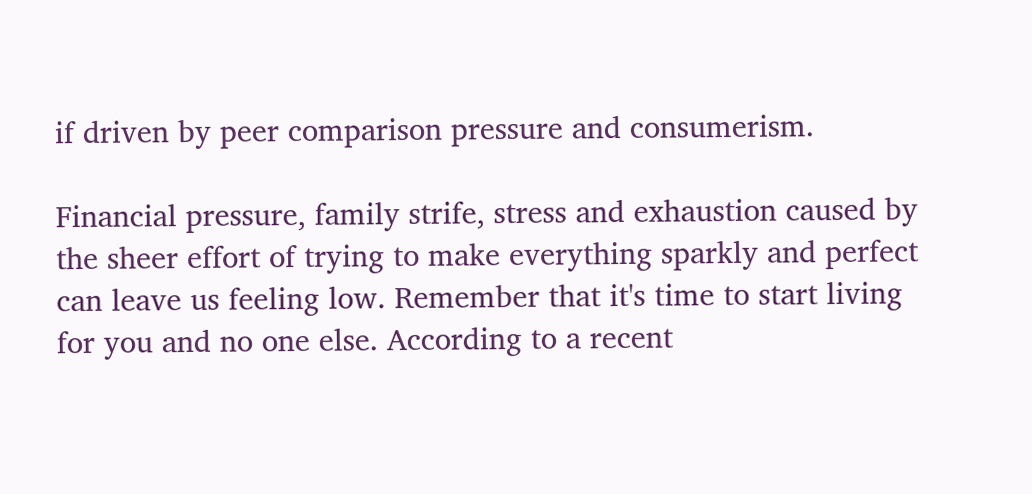if driven by peer comparison pressure and consumerism.

Financial pressure, family strife, stress and exhaustion caused by the sheer effort of trying to make everything sparkly and perfect can leave us feeling low. Remember that it's time to start living for you and no one else. According to a recent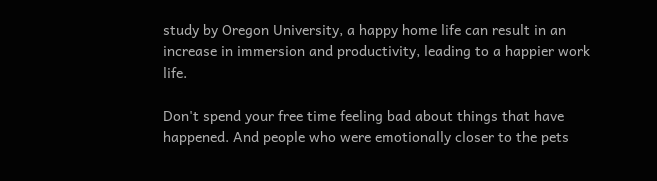study by Oregon University, a happy home life can result in an increase in immersion and productivity, leading to a happier work life.

Don't spend your free time feeling bad about things that have happened. And people who were emotionally closer to the pets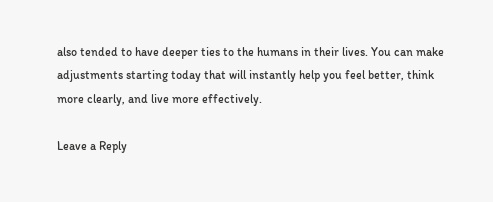also tended to have deeper ties to the humans in their lives. You can make adjustments starting today that will instantly help you feel better, think more clearly, and live more effectively.

Leave a Reply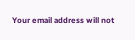Your email address will not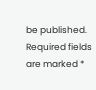be published. Required fields are marked *